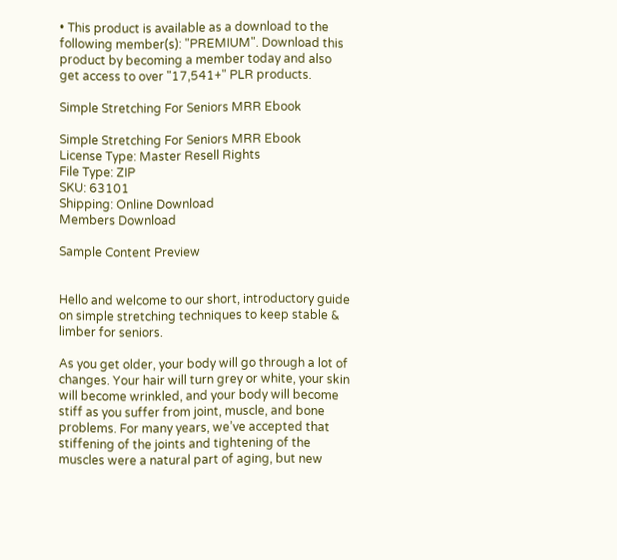• This product is available as a download to the following member(s): "PREMIUM". Download this product by becoming a member today and also get access to over "17,541+" PLR products.

Simple Stretching For Seniors MRR Ebook

Simple Stretching For Seniors MRR Ebook
License Type: Master Resell Rights
File Type: ZIP
SKU: 63101
Shipping: Online Download
Members Download

Sample Content Preview


Hello and welcome to our short, introductory guide on simple stretching techniques to keep stable & limber for seniors.

As you get older, your body will go through a lot of changes. Your hair will turn grey or white, your skin will become wrinkled, and your body will become stiff as you suffer from joint, muscle, and bone problems. For many years, we’ve accepted that stiffening of the joints and tightening of the muscles were a natural part of aging, but new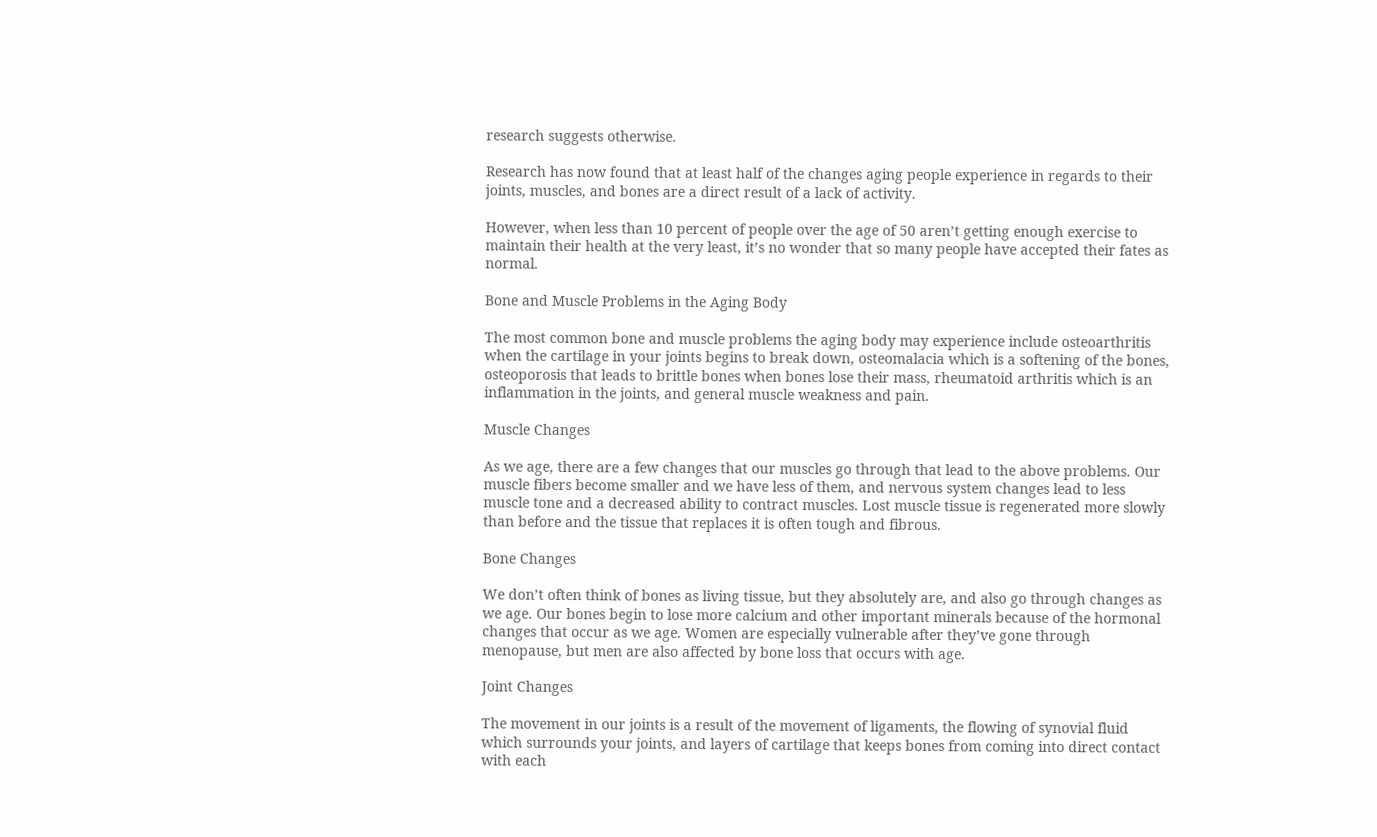research suggests otherwise.

Research has now found that at least half of the changes aging people experience in regards to their joints, muscles, and bones are a direct result of a lack of activity.

However, when less than 10 percent of people over the age of 50 aren’t getting enough exercise to maintain their health at the very least, it’s no wonder that so many people have accepted their fates as normal.

Bone and Muscle Problems in the Aging Body

The most common bone and muscle problems the aging body may experience include osteoarthritis when the cartilage in your joints begins to break down, osteomalacia which is a softening of the bones, osteoporosis that leads to brittle bones when bones lose their mass, rheumatoid arthritis which is an inflammation in the joints, and general muscle weakness and pain.

Muscle Changes

As we age, there are a few changes that our muscles go through that lead to the above problems. Our muscle fibers become smaller and we have less of them, and nervous system changes lead to less muscle tone and a decreased ability to contract muscles. Lost muscle tissue is regenerated more slowly than before and the tissue that replaces it is often tough and fibrous.

Bone Changes

We don’t often think of bones as living tissue, but they absolutely are, and also go through changes as we age. Our bones begin to lose more calcium and other important minerals because of the hormonal changes that occur as we age. Women are especially vulnerable after they’ve gone through menopause, but men are also affected by bone loss that occurs with age.

Joint Changes

The movement in our joints is a result of the movement of ligaments, the flowing of synovial fluid which surrounds your joints, and layers of cartilage that keeps bones from coming into direct contact with each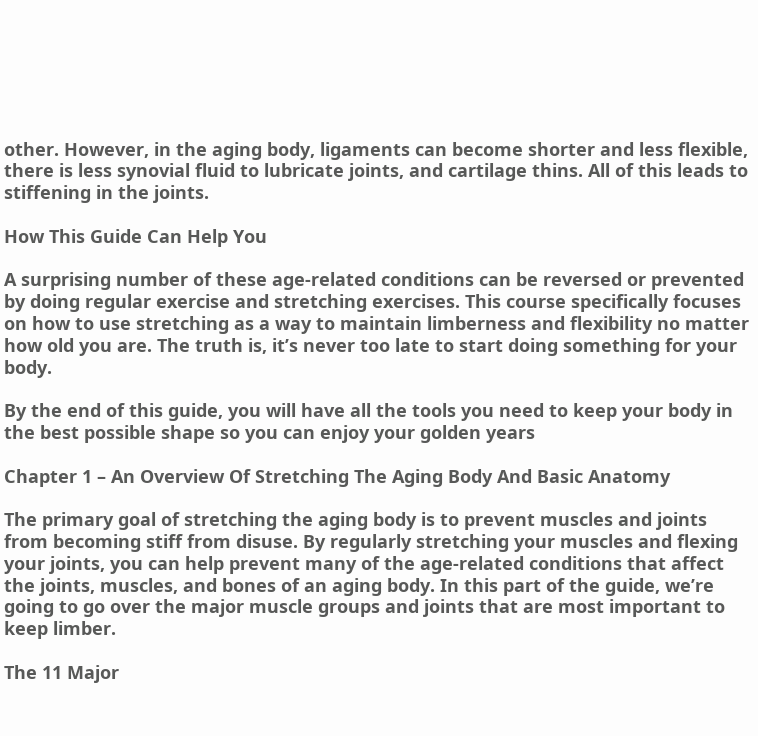other. However, in the aging body, ligaments can become shorter and less flexible, there is less synovial fluid to lubricate joints, and cartilage thins. All of this leads to stiffening in the joints.

How This Guide Can Help You

A surprising number of these age-related conditions can be reversed or prevented by doing regular exercise and stretching exercises. This course specifically focuses on how to use stretching as a way to maintain limberness and flexibility no matter how old you are. The truth is, it’s never too late to start doing something for your body.

By the end of this guide, you will have all the tools you need to keep your body in the best possible shape so you can enjoy your golden years

Chapter 1 – An Overview Of Stretching The Aging Body And Basic Anatomy

The primary goal of stretching the aging body is to prevent muscles and joints from becoming stiff from disuse. By regularly stretching your muscles and flexing your joints, you can help prevent many of the age-related conditions that affect the joints, muscles, and bones of an aging body. In this part of the guide, we’re going to go over the major muscle groups and joints that are most important to keep limber.

The 11 Major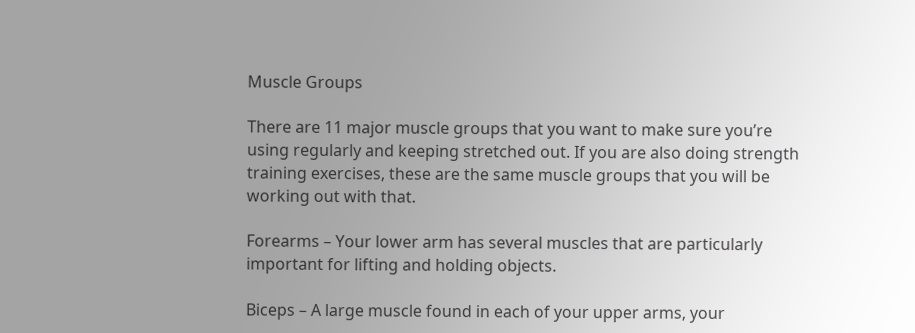Muscle Groups

There are 11 major muscle groups that you want to make sure you’re using regularly and keeping stretched out. If you are also doing strength training exercises, these are the same muscle groups that you will be working out with that.

Forearms – Your lower arm has several muscles that are particularly important for lifting and holding objects.

Biceps – A large muscle found in each of your upper arms, your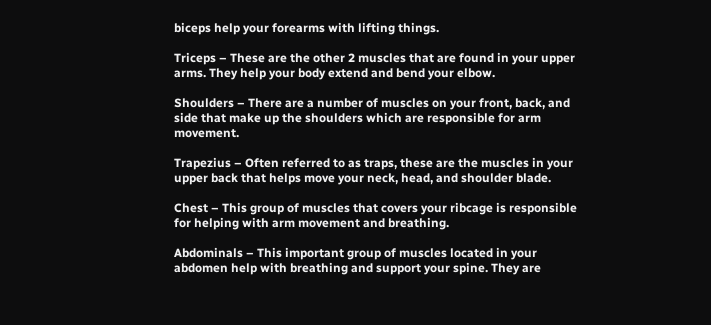biceps help your forearms with lifting things.

Triceps – These are the other 2 muscles that are found in your upper arms. They help your body extend and bend your elbow.

Shoulders – There are a number of muscles on your front, back, and side that make up the shoulders which are responsible for arm movement.

Trapezius – Often referred to as traps, these are the muscles in your upper back that helps move your neck, head, and shoulder blade.

Chest – This group of muscles that covers your ribcage is responsible for helping with arm movement and breathing.

Abdominals – This important group of muscles located in your abdomen help with breathing and support your spine. They are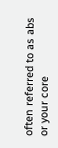often referred to as abs or your core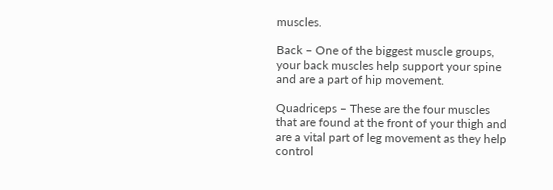muscles.

Back – One of the biggest muscle groups, your back muscles help support your spine and are a part of hip movement.

Quadriceps – These are the four muscles that are found at the front of your thigh and are a vital part of leg movement as they help control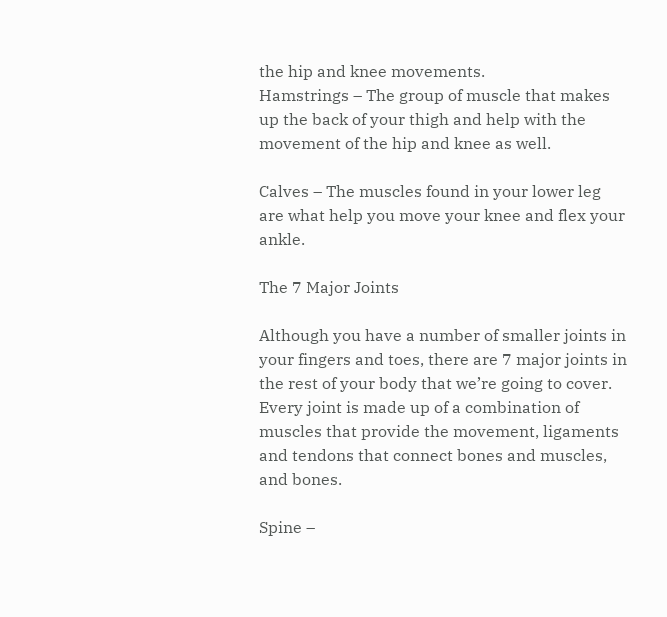the hip and knee movements.
Hamstrings – The group of muscle that makes up the back of your thigh and help with the movement of the hip and knee as well.

Calves – The muscles found in your lower leg are what help you move your knee and flex your ankle.

The 7 Major Joints

Although you have a number of smaller joints in your fingers and toes, there are 7 major joints in the rest of your body that we’re going to cover. Every joint is made up of a combination of muscles that provide the movement, ligaments and tendons that connect bones and muscles, and bones.

Spine –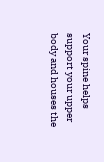Your spine helps support your upper body and houses the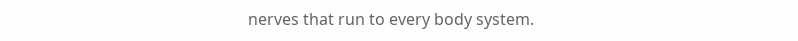nerves that run to every body system.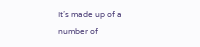It’s made up of a number of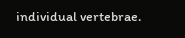individual vertebrae.